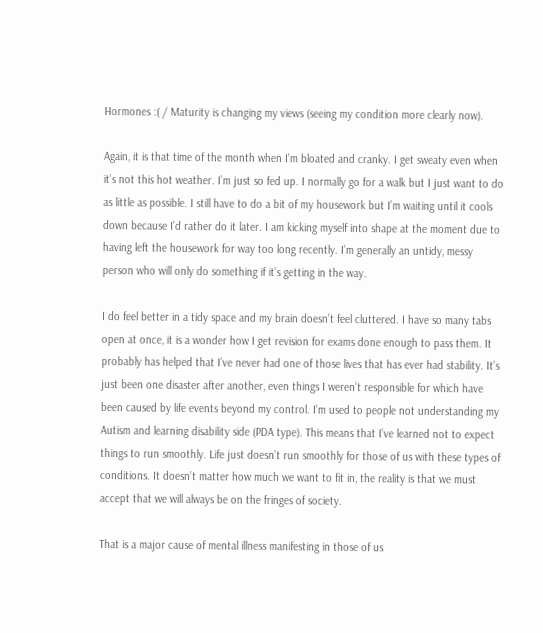Hormones :( / Maturity is changing my views (seeing my condition more clearly now).

Again, it is that time of the month when I’m bloated and cranky. I get sweaty even when it’s not this hot weather. I’m just so fed up. I normally go for a walk but I just want to do as little as possible. I still have to do a bit of my housework but I’m waiting until it cools down because I’d rather do it later. I am kicking myself into shape at the moment due to having left the housework for way too long recently. I’m generally an untidy, messy person who will only do something if it’s getting in the way.

I do feel better in a tidy space and my brain doesn’t feel cluttered. I have so many tabs open at once, it is a wonder how I get revision for exams done enough to pass them. It probably has helped that I’ve never had one of those lives that has ever had stability. It’s just been one disaster after another, even things I weren’t responsible for which have been caused by life events beyond my control. I’m used to people not understanding my Autism and learning disability side (PDA type). This means that I’ve learned not to expect things to run smoothly. Life just doesn’t run smoothly for those of us with these types of conditions. It doesn’t matter how much we want to fit in, the reality is that we must accept that we will always be on the fringes of society.

That is a major cause of mental illness manifesting in those of us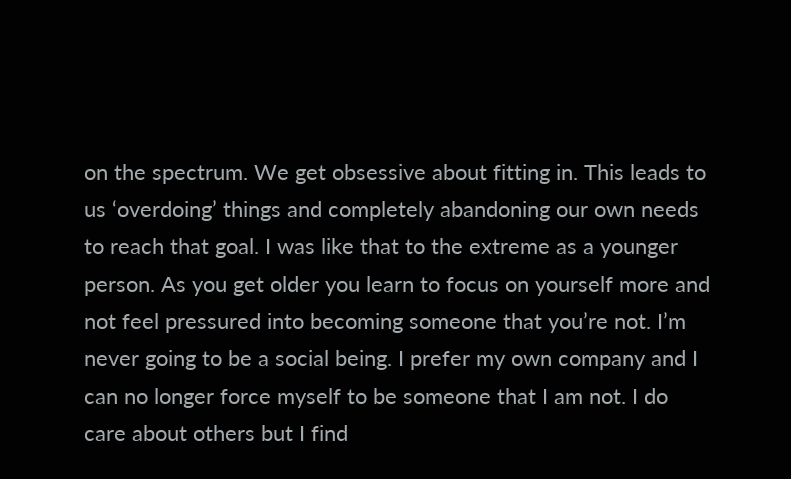on the spectrum. We get obsessive about fitting in. This leads to us ‘overdoing’ things and completely abandoning our own needs to reach that goal. I was like that to the extreme as a younger person. As you get older you learn to focus on yourself more and not feel pressured into becoming someone that you’re not. I’m never going to be a social being. I prefer my own company and I can no longer force myself to be someone that I am not. I do care about others but I find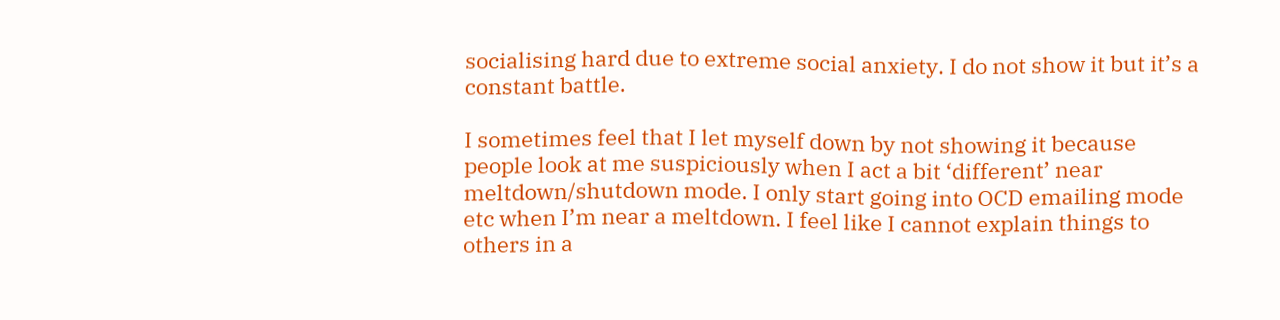socialising hard due to extreme social anxiety. I do not show it but it’s a constant battle.

I sometimes feel that I let myself down by not showing it because people look at me suspiciously when I act a bit ‘different’ near meltdown/shutdown mode. I only start going into OCD emailing mode etc when I’m near a meltdown. I feel like I cannot explain things to others in a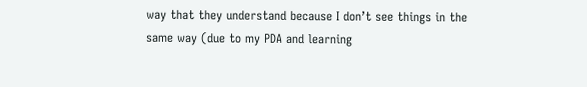way that they understand because I don’t see things in the same way (due to my PDA and learning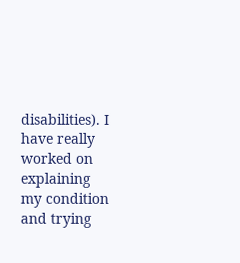disabilities). I have really worked on explaining my condition and trying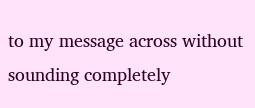to my message across without sounding completely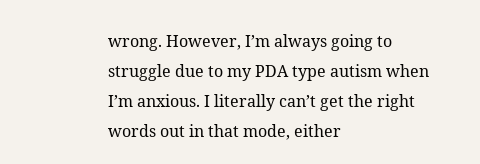wrong. However, I’m always going to struggle due to my PDA type autism when I’m anxious. I literally can’t get the right words out in that mode, either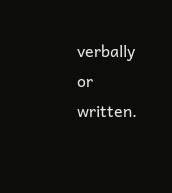verbally or written.